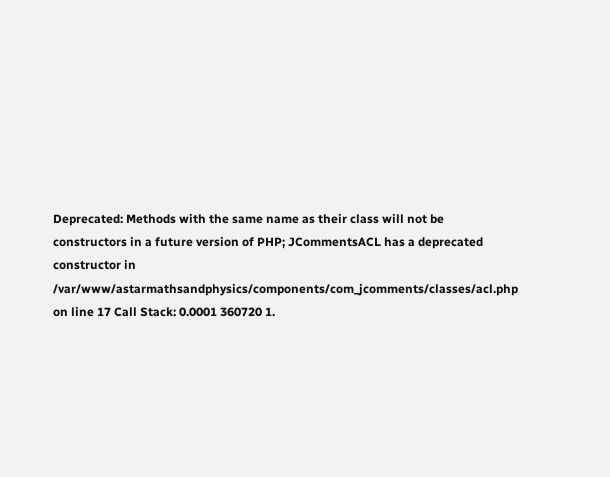Deprecated: Methods with the same name as their class will not be constructors in a future version of PHP; JCommentsACL has a deprecated constructor in /var/www/astarmathsandphysics/components/com_jcomments/classes/acl.php on line 17 Call Stack: 0.0001 360720 1.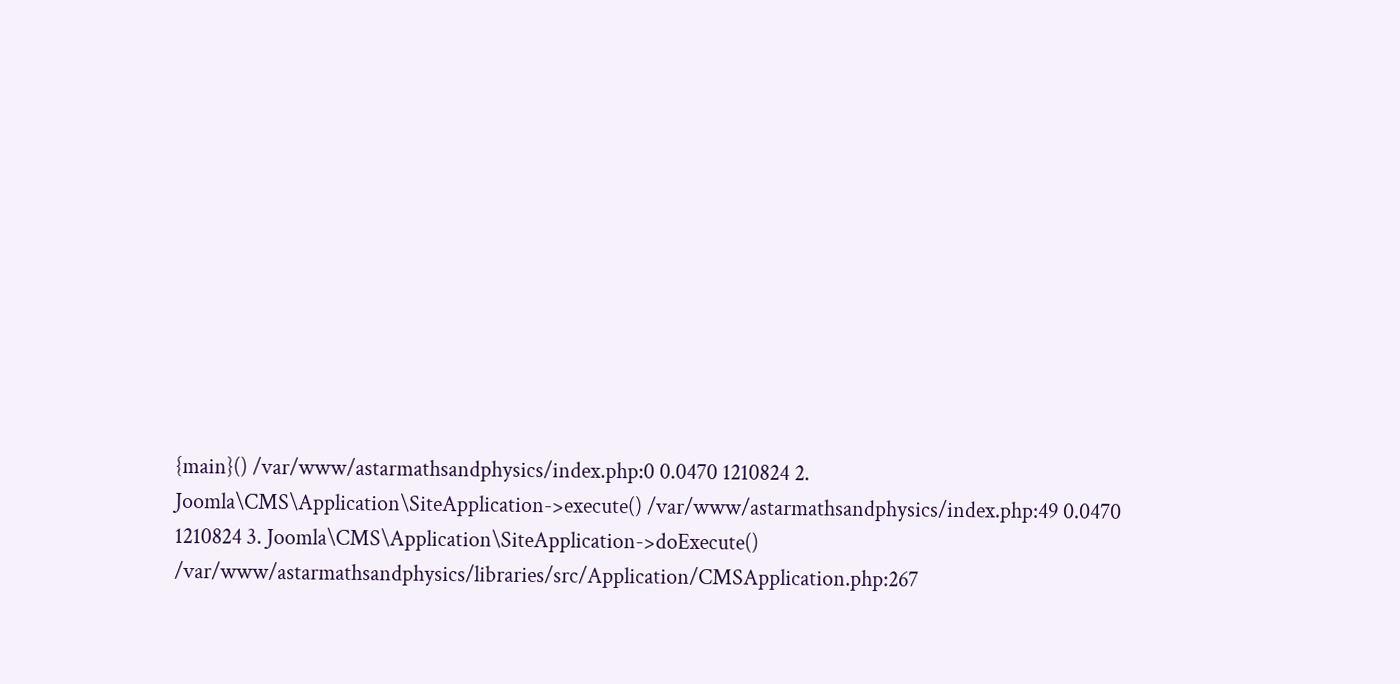{main}() /var/www/astarmathsandphysics/index.php:0 0.0470 1210824 2. Joomla\CMS\Application\SiteApplication->execute() /var/www/astarmathsandphysics/index.php:49 0.0470 1210824 3. Joomla\CMS\Application\SiteApplication->doExecute() /var/www/astarmathsandphysics/libraries/src/Application/CMSApplication.php:267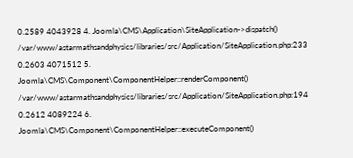0.2589 4043928 4. Joomla\CMS\Application\SiteApplication->dispatch() /var/www/astarmathsandphysics/libraries/src/Application/SiteApplication.php:233 0.2603 4071512 5. Joomla\CMS\Component\ComponentHelper::renderComponent() /var/www/astarmathsandphysics/libraries/src/Application/SiteApplication.php:194 0.2612 4089224 6. Joomla\CMS\Component\ComponentHelper::executeComponent()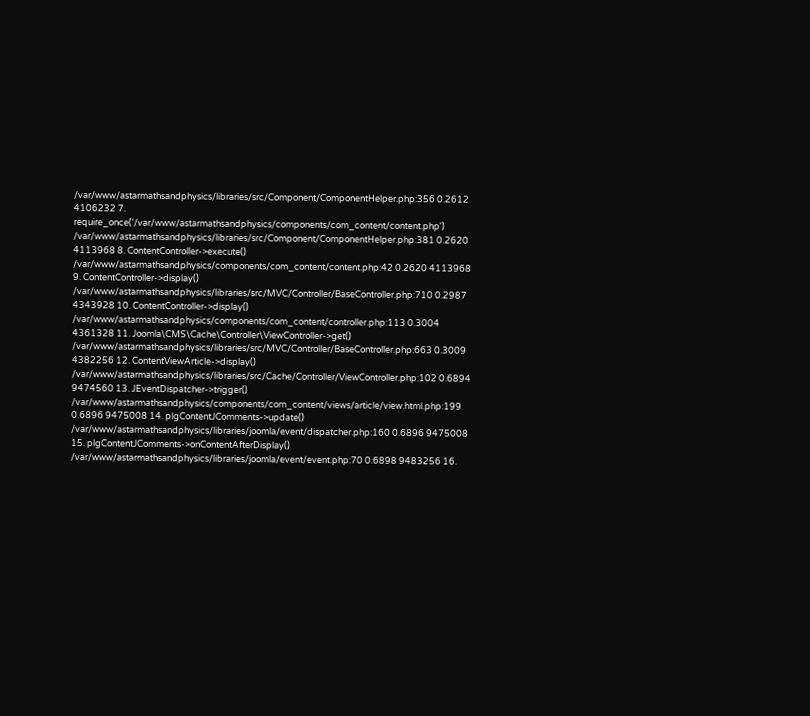/var/www/astarmathsandphysics/libraries/src/Component/ComponentHelper.php:356 0.2612 4106232 7. require_once('/var/www/astarmathsandphysics/components/com_content/content.php') /var/www/astarmathsandphysics/libraries/src/Component/ComponentHelper.php:381 0.2620 4113968 8. ContentController->execute() /var/www/astarmathsandphysics/components/com_content/content.php:42 0.2620 4113968 9. ContentController->display() /var/www/astarmathsandphysics/libraries/src/MVC/Controller/BaseController.php:710 0.2987 4343928 10. ContentController->display() /var/www/astarmathsandphysics/components/com_content/controller.php:113 0.3004 4361328 11. Joomla\CMS\Cache\Controller\ViewController->get() /var/www/astarmathsandphysics/libraries/src/MVC/Controller/BaseController.php:663 0.3009 4382256 12. ContentViewArticle->display() /var/www/astarmathsandphysics/libraries/src/Cache/Controller/ViewController.php:102 0.6894 9474560 13. JEventDispatcher->trigger() /var/www/astarmathsandphysics/components/com_content/views/article/view.html.php:199 0.6896 9475008 14. plgContentJComments->update() /var/www/astarmathsandphysics/libraries/joomla/event/dispatcher.php:160 0.6896 9475008 15. plgContentJComments->onContentAfterDisplay() /var/www/astarmathsandphysics/libraries/joomla/event/event.php:70 0.6898 9483256 16.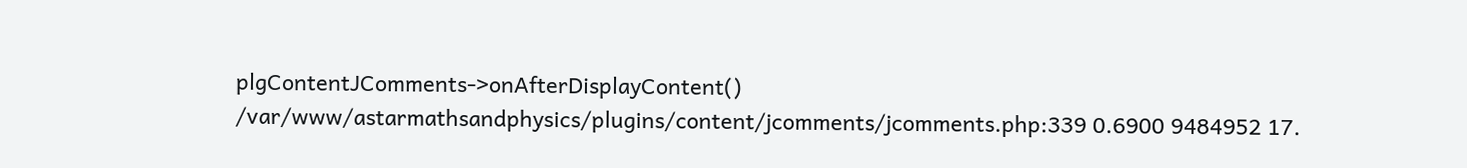plgContentJComments->onAfterDisplayContent() /var/www/astarmathsandphysics/plugins/content/jcomments/jcomments.php:339 0.6900 9484952 17.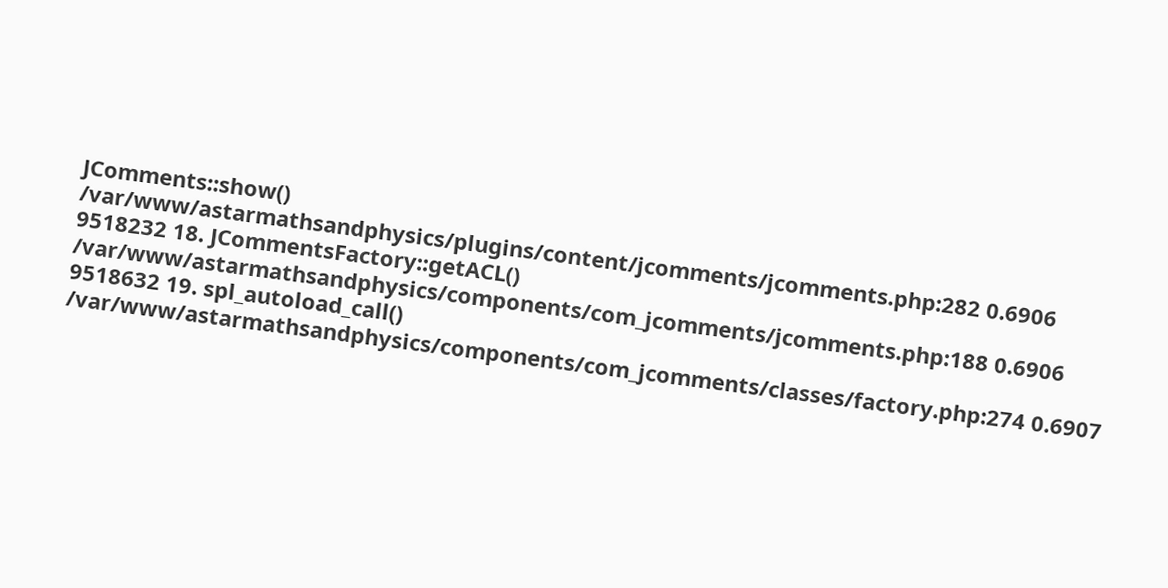JComments::show() /var/www/astarmathsandphysics/plugins/content/jcomments/jcomments.php:282 0.6906 9518232 18. JCommentsFactory::getACL() /var/www/astarmathsandphysics/components/com_jcomments/jcomments.php:188 0.6906 9518632 19. spl_autoload_call() /var/www/astarmathsandphysics/components/com_jcomments/classes/factory.php:274 0.6907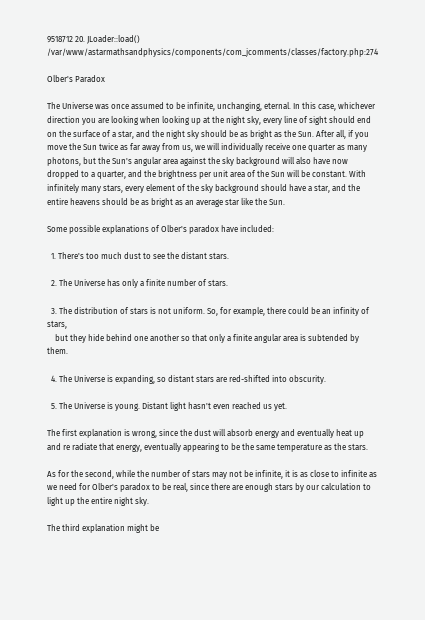9518712 20. JLoader::load() /var/www/astarmathsandphysics/components/com_jcomments/classes/factory.php:274

Olber's Paradox

The Universe was once assumed to be infinite, unchanging, eternal. In this case, whichever direction you are looking when looking up at the night sky, every line of sight should end on the surface of a star, and the night sky should be as bright as the Sun. After all, if you move the Sun twice as far away from us, we will individually receive one quarter as many photons, but the Sun's angular area against the sky background will also have now dropped to a quarter, and the brightness per unit area of the Sun will be constant. With infinitely many stars, every element of the sky background should have a star, and the entire heavens should be as bright as an average star like the Sun.

Some possible explanations of Olber's paradox have included:

  1. There's too much dust to see the distant stars.

  2. The Universe has only a finite number of stars.

  3. The distribution of stars is not uniform. So, for example, there could be an infinity of stars,
    but they hide behind one another so that only a finite angular area is subtended by them.

  4. The Universe is expanding, so distant stars are red-shifted into obscurity.

  5. The Universe is young. Distant light hasn't even reached us yet.

The first explanation is wrong, since the dust will absorb energy and eventually heat up and re radiate that energy, eventually appearing to be the same temperature as the stars.

As for the second, while the number of stars may not be infinite, it is as close to infinite as we need for Olber's paradox to be real, since there are enough stars by our calculation to light up the entire night sky.

The third explanation might be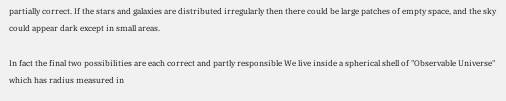partially correct. If the stars and galaxies are distributed irregularly then there could be large patches of empty space, and the sky could appear dark except in small areas.

In fact the final two possibilities are each correct and partly responsible We live inside a spherical shell of "Observable Universe" which has radius measured in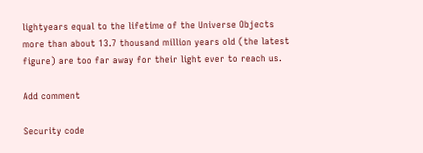lightyears equal to the lifetime of the Universe Objects more than about 13.7 thousand million years old (the latest figure) are too far away for their light ever to reach us.

Add comment

Security code